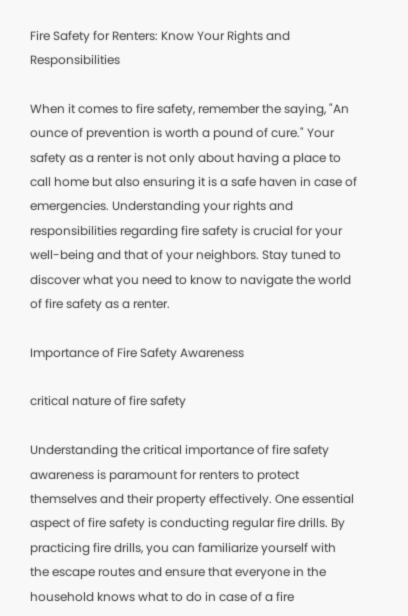Fire Safety for Renters: Know Your Rights and Responsibilities

When it comes to fire safety, remember the saying, "An ounce of prevention is worth a pound of cure." Your safety as a renter is not only about having a place to call home but also ensuring it is a safe haven in case of emergencies. Understanding your rights and responsibilities regarding fire safety is crucial for your well-being and that of your neighbors. Stay tuned to discover what you need to know to navigate the world of fire safety as a renter.

Importance of Fire Safety Awareness

critical nature of fire safety

Understanding the critical importance of fire safety awareness is paramount for renters to protect themselves and their property effectively. One essential aspect of fire safety is conducting regular fire drills. By practicing fire drills, you can familiarize yourself with the escape routes and ensure that everyone in the household knows what to do in case of a fire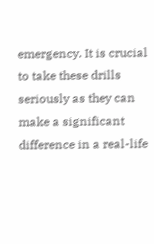emergency. It is crucial to take these drills seriously as they can make a significant difference in a real-life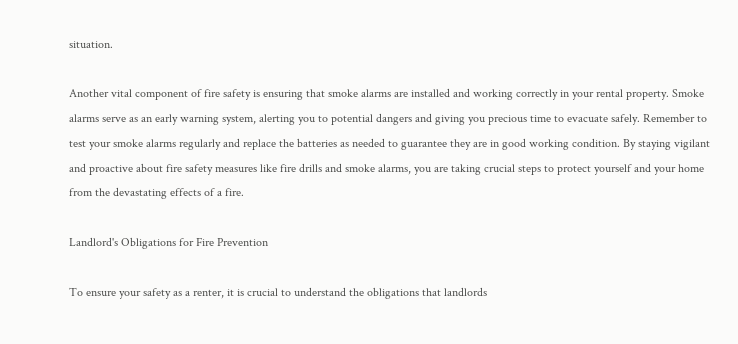situation.

Another vital component of fire safety is ensuring that smoke alarms are installed and working correctly in your rental property. Smoke alarms serve as an early warning system, alerting you to potential dangers and giving you precious time to evacuate safely. Remember to test your smoke alarms regularly and replace the batteries as needed to guarantee they are in good working condition. By staying vigilant and proactive about fire safety measures like fire drills and smoke alarms, you are taking crucial steps to protect yourself and your home from the devastating effects of a fire.

Landlord's Obligations for Fire Prevention

To ensure your safety as a renter, it is crucial to understand the obligations that landlords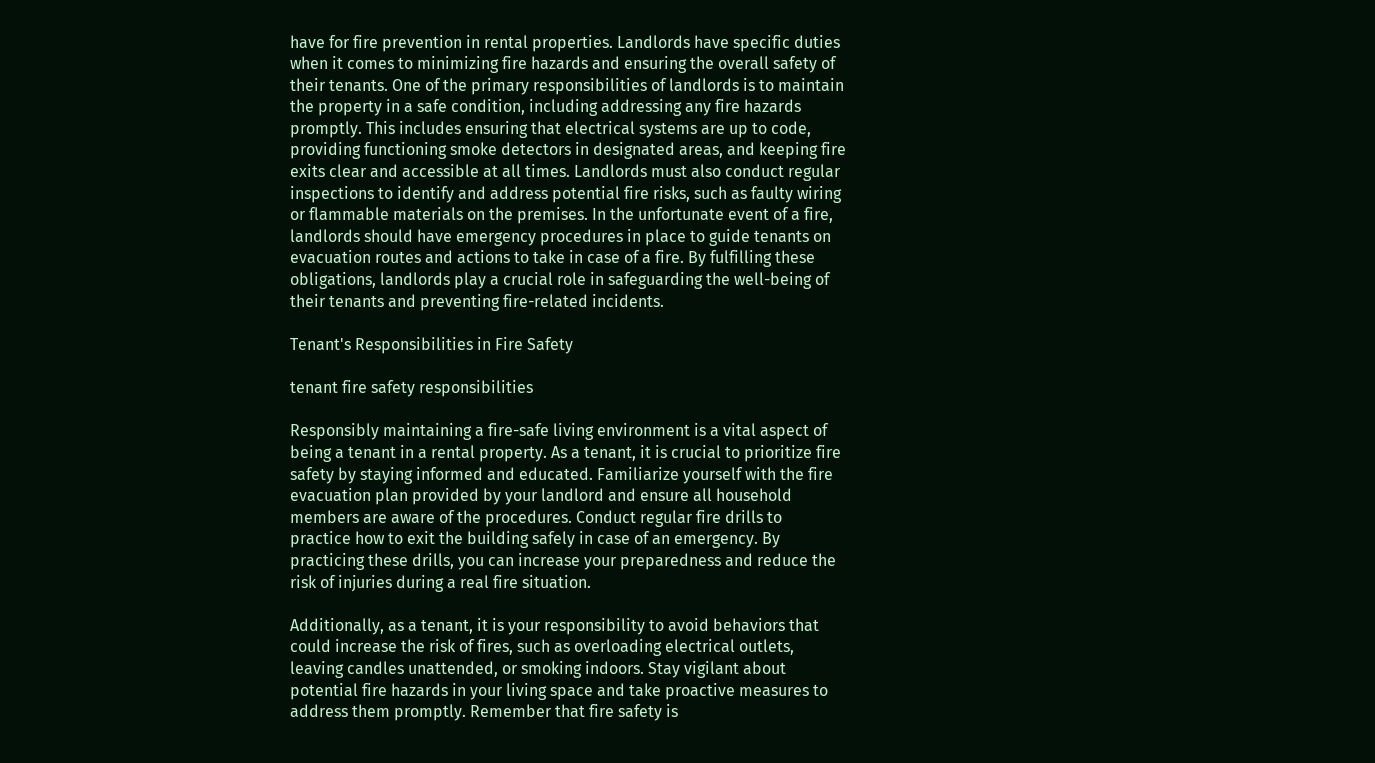have for fire prevention in rental properties. Landlords have specific duties when it comes to minimizing fire hazards and ensuring the overall safety of their tenants. One of the primary responsibilities of landlords is to maintain the property in a safe condition, including addressing any fire hazards promptly. This includes ensuring that electrical systems are up to code, providing functioning smoke detectors in designated areas, and keeping fire exits clear and accessible at all times. Landlords must also conduct regular inspections to identify and address potential fire risks, such as faulty wiring or flammable materials on the premises. In the unfortunate event of a fire, landlords should have emergency procedures in place to guide tenants on evacuation routes and actions to take in case of a fire. By fulfilling these obligations, landlords play a crucial role in safeguarding the well-being of their tenants and preventing fire-related incidents.

Tenant's Responsibilities in Fire Safety

tenant fire safety responsibilities

Responsibly maintaining a fire-safe living environment is a vital aspect of being a tenant in a rental property. As a tenant, it is crucial to prioritize fire safety by staying informed and educated. Familiarize yourself with the fire evacuation plan provided by your landlord and ensure all household members are aware of the procedures. Conduct regular fire drills to practice how to exit the building safely in case of an emergency. By practicing these drills, you can increase your preparedness and reduce the risk of injuries during a real fire situation.

Additionally, as a tenant, it is your responsibility to avoid behaviors that could increase the risk of fires, such as overloading electrical outlets, leaving candles unattended, or smoking indoors. Stay vigilant about potential fire hazards in your living space and take proactive measures to address them promptly. Remember that fire safety is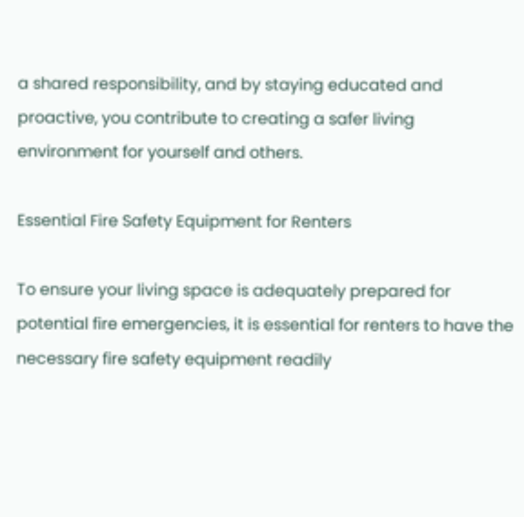a shared responsibility, and by staying educated and proactive, you contribute to creating a safer living environment for yourself and others.

Essential Fire Safety Equipment for Renters

To ensure your living space is adequately prepared for potential fire emergencies, it is essential for renters to have the necessary fire safety equipment readily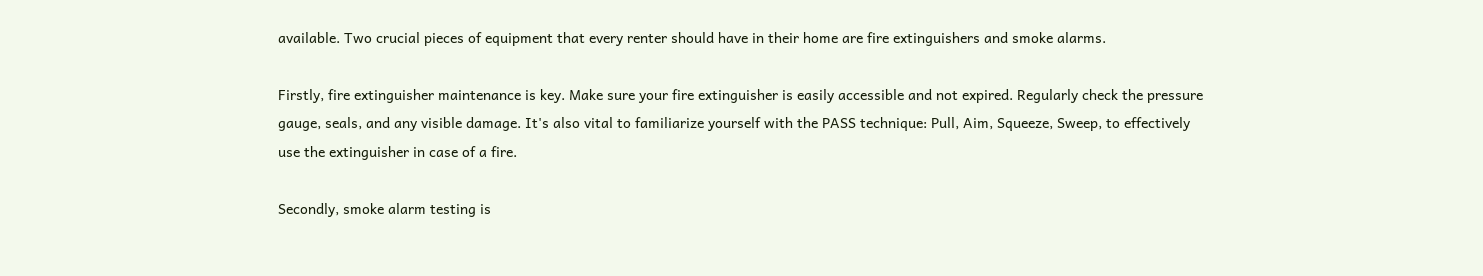available. Two crucial pieces of equipment that every renter should have in their home are fire extinguishers and smoke alarms.

Firstly, fire extinguisher maintenance is key. Make sure your fire extinguisher is easily accessible and not expired. Regularly check the pressure gauge, seals, and any visible damage. It's also vital to familiarize yourself with the PASS technique: Pull, Aim, Squeeze, Sweep, to effectively use the extinguisher in case of a fire.

Secondly, smoke alarm testing is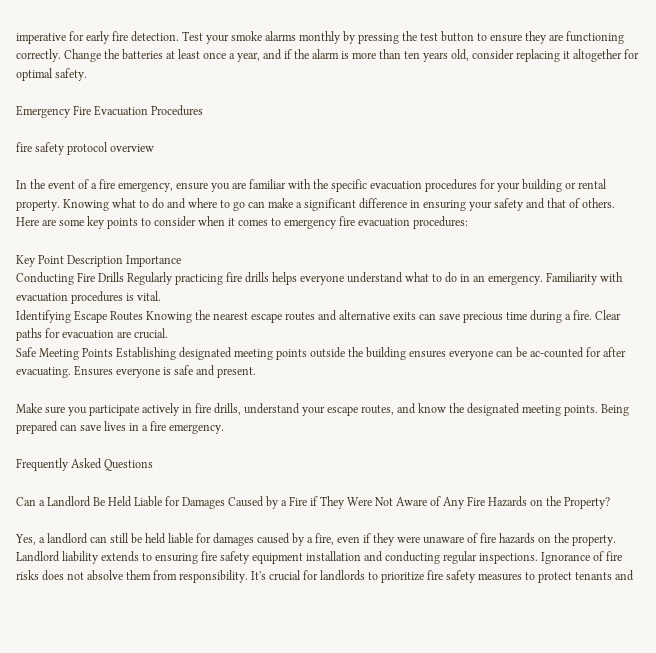imperative for early fire detection. Test your smoke alarms monthly by pressing the test button to ensure they are functioning correctly. Change the batteries at least once a year, and if the alarm is more than ten years old, consider replacing it altogether for optimal safety.

Emergency Fire Evacuation Procedures

fire safety protocol overview

In the event of a fire emergency, ensure you are familiar with the specific evacuation procedures for your building or rental property. Knowing what to do and where to go can make a significant difference in ensuring your safety and that of others. Here are some key points to consider when it comes to emergency fire evacuation procedures:

Key Point Description Importance
Conducting Fire Drills Regularly practicing fire drills helps everyone understand what to do in an emergency. Familiarity with evacuation procedures is vital.
Identifying Escape Routes Knowing the nearest escape routes and alternative exits can save precious time during a fire. Clear paths for evacuation are crucial.
Safe Meeting Points Establishing designated meeting points outside the building ensures everyone can be ac-counted for after evacuating. Ensures everyone is safe and present.

Make sure you participate actively in fire drills, understand your escape routes, and know the designated meeting points. Being prepared can save lives in a fire emergency.

Frequently Asked Questions

Can a Landlord Be Held Liable for Damages Caused by a Fire if They Were Not Aware of Any Fire Hazards on the Property?

Yes, a landlord can still be held liable for damages caused by a fire, even if they were unaware of fire hazards on the property. Landlord liability extends to ensuring fire safety equipment installation and conducting regular inspections. Ignorance of fire risks does not absolve them from responsibility. It's crucial for landlords to prioritize fire safety measures to protect tenants and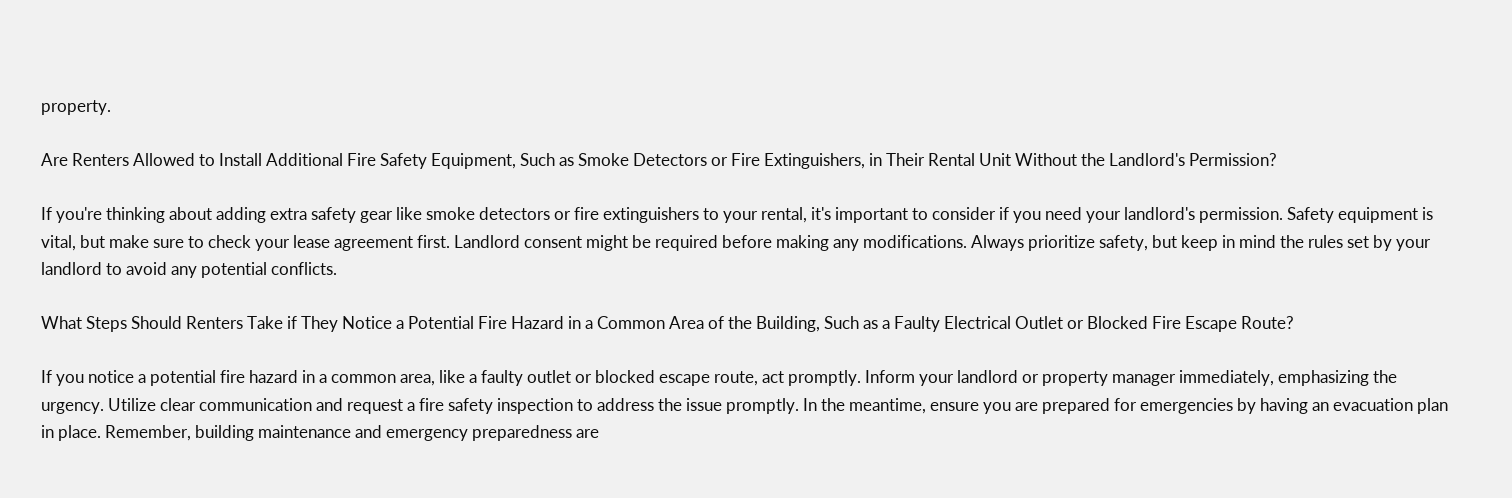property.

Are Renters Allowed to Install Additional Fire Safety Equipment, Such as Smoke Detectors or Fire Extinguishers, in Their Rental Unit Without the Landlord's Permission?

If you're thinking about adding extra safety gear like smoke detectors or fire extinguishers to your rental, it's important to consider if you need your landlord's permission. Safety equipment is vital, but make sure to check your lease agreement first. Landlord consent might be required before making any modifications. Always prioritize safety, but keep in mind the rules set by your landlord to avoid any potential conflicts.

What Steps Should Renters Take if They Notice a Potential Fire Hazard in a Common Area of the Building, Such as a Faulty Electrical Outlet or Blocked Fire Escape Route?

If you notice a potential fire hazard in a common area, like a faulty outlet or blocked escape route, act promptly. Inform your landlord or property manager immediately, emphasizing the urgency. Utilize clear communication and request a fire safety inspection to address the issue promptly. In the meantime, ensure you are prepared for emergencies by having an evacuation plan in place. Remember, building maintenance and emergency preparedness are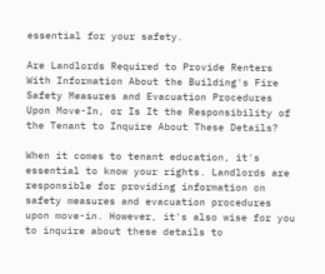essential for your safety.

Are Landlords Required to Provide Renters With Information About the Building's Fire Safety Measures and Evacuation Procedures Upon Move-In, or Is It the Responsibility of the Tenant to Inquire About These Details?

When it comes to tenant education, it's essential to know your rights. Landlords are responsible for providing information on safety measures and evacuation procedures upon move-in. However, it's also wise for you to inquire about these details to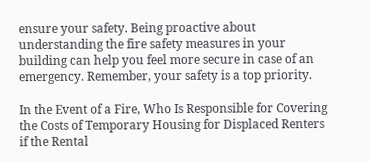ensure your safety. Being proactive about understanding the fire safety measures in your building can help you feel more secure in case of an emergency. Remember, your safety is a top priority.

In the Event of a Fire, Who Is Responsible for Covering the Costs of Temporary Housing for Displaced Renters if the Rental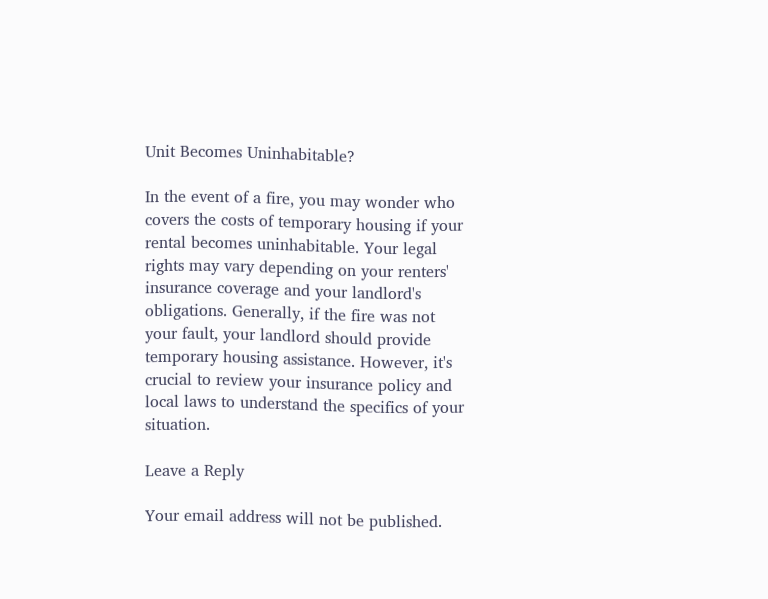Unit Becomes Uninhabitable?

In the event of a fire, you may wonder who covers the costs of temporary housing if your rental becomes uninhabitable. Your legal rights may vary depending on your renters' insurance coverage and your landlord's obligations. Generally, if the fire was not your fault, your landlord should provide temporary housing assistance. However, it's crucial to review your insurance policy and local laws to understand the specifics of your situation.

Leave a Reply

Your email address will not be published.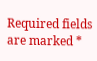Required fields are marked *